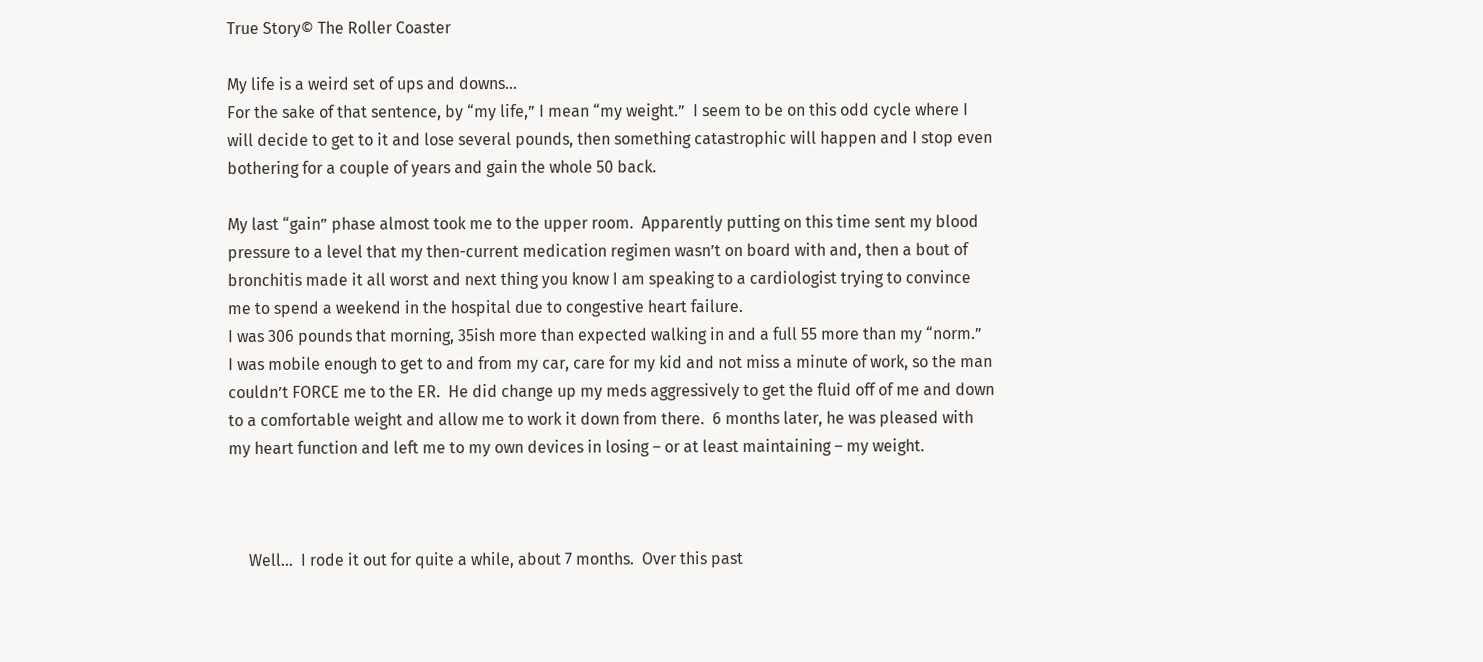True Story© The Roller Coaster

My life is a weird set of ups and downs…
For the sake of that sentence, by “my life,” I mean “my weight.”  I seem to be on this odd cycle where I will decide to get to it and lose several pounds, then something catastrophic will happen and I stop even bothering for a couple of years and gain the whole 50 back.

My last “gain” phase almost took me to the upper room.  Apparently putting on this time sent my blood pressure to a level that my then-current medication regimen wasn’t on board with and, then a bout of bronchitis made it all worst and next thing you know I am speaking to a cardiologist trying to convince me to spend a weekend in the hospital due to congestive heart failure.
I was 306 pounds that morning, 35ish more than expected walking in and a full 55 more than my “norm.”
I was mobile enough to get to and from my car, care for my kid and not miss a minute of work, so the man couldn’t FORCE me to the ER.  He did change up my meds aggressively to get the fluid off of me and down to a comfortable weight and allow me to work it down from there.  6 months later, he was pleased with my heart function and left me to my own devices in losing – or at least maintaining – my weight.



     Well…  I rode it out for quite a while, about 7 months.  Over this past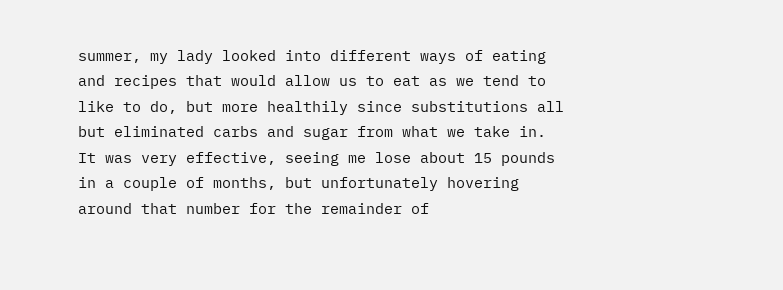summer, my lady looked into different ways of eating and recipes that would allow us to eat as we tend to like to do, but more healthily since substitutions all but eliminated carbs and sugar from what we take in.  It was very effective, seeing me lose about 15 pounds in a couple of months, but unfortunately hovering around that number for the remainder of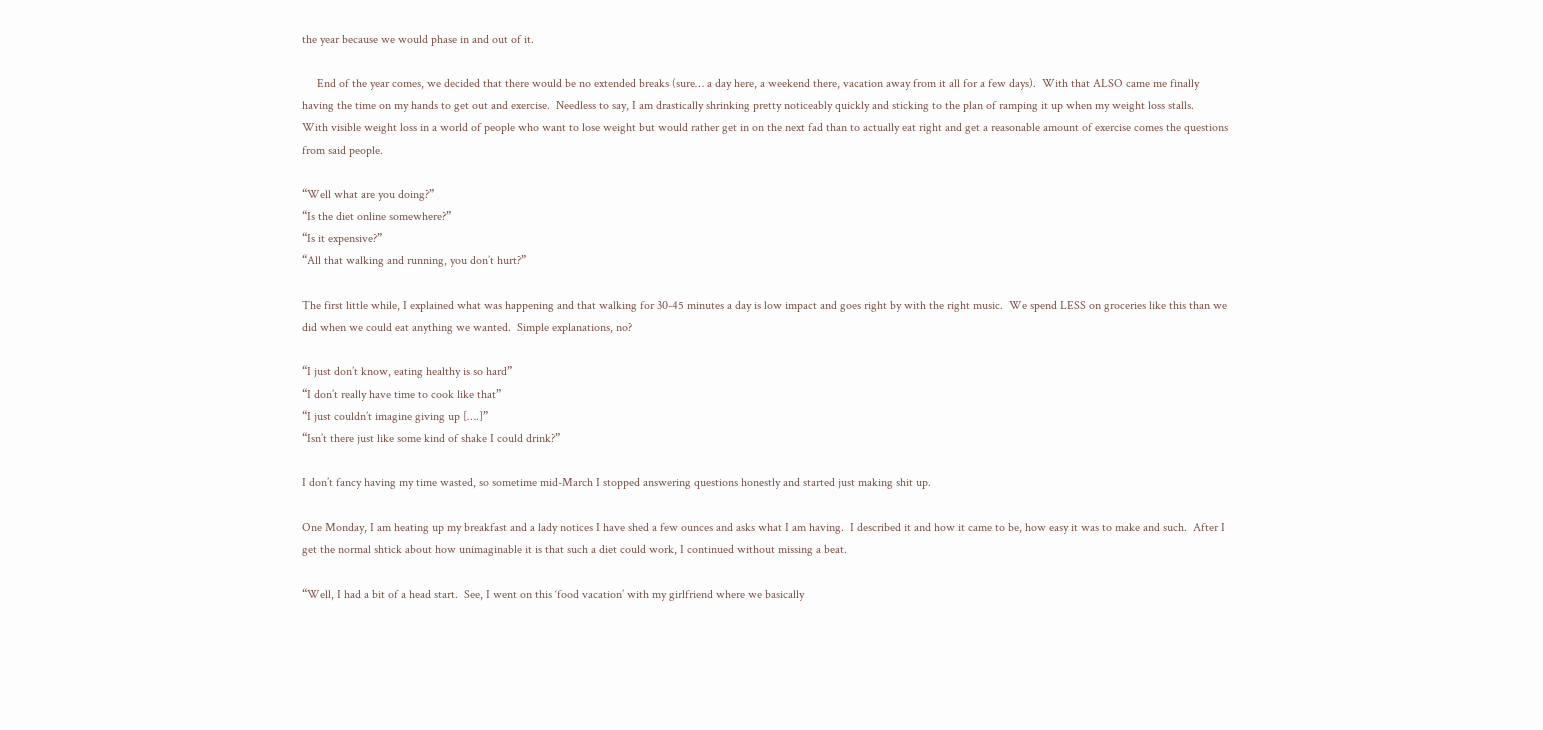the year because we would phase in and out of it.

     End of the year comes, we decided that there would be no extended breaks (sure… a day here, a weekend there, vacation away from it all for a few days).  With that ALSO came me finally having the time on my hands to get out and exercise.  Needless to say, I am drastically shrinking pretty noticeably quickly and sticking to the plan of ramping it up when my weight loss stalls.
With visible weight loss in a world of people who want to lose weight but would rather get in on the next fad than to actually eat right and get a reasonable amount of exercise comes the questions from said people.

“Well what are you doing?”
“Is the diet online somewhere?”
“Is it expensive?”
“All that walking and running, you don’t hurt?”

The first little while, I explained what was happening and that walking for 30-45 minutes a day is low impact and goes right by with the right music.  We spend LESS on groceries like this than we did when we could eat anything we wanted.  Simple explanations, no?

“I just don’t know, eating healthy is so hard”
“I don’t really have time to cook like that”
“I just couldn’t imagine giving up [….]”
“Isn’t there just like some kind of shake I could drink?”

I don’t fancy having my time wasted, so sometime mid-March I stopped answering questions honestly and started just making shit up.

One Monday, I am heating up my breakfast and a lady notices I have shed a few ounces and asks what I am having.  I described it and how it came to be, how easy it was to make and such.  After I get the normal shtick about how unimaginable it is that such a diet could work, I continued without missing a beat.

“Well, I had a bit of a head start.  See, I went on this ‘food vacation’ with my girlfriend where we basically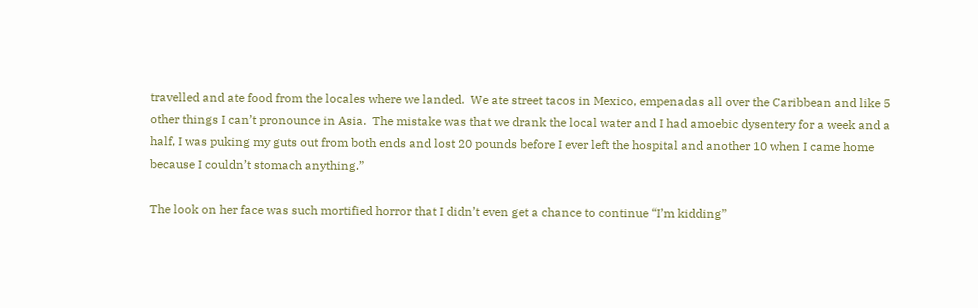travelled and ate food from the locales where we landed.  We ate street tacos in Mexico, empenadas all over the Caribbean and like 5 other things I can’t pronounce in Asia.  The mistake was that we drank the local water and I had amoebic dysentery for a week and a half, I was puking my guts out from both ends and lost 20 pounds before I ever left the hospital and another 10 when I came home because I couldn’t stomach anything.”

The look on her face was such mortified horror that I didn’t even get a chance to continue “I’m kidding”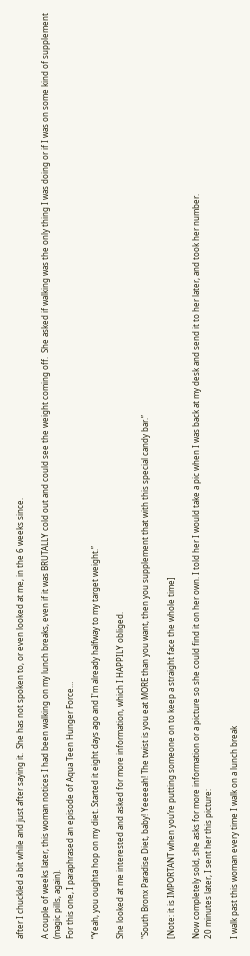after I chuckled a bit while and just after saying it.  She has not spoken to, or even looked at me, in the 6 weeks since.

A couple of weeks later, this woman notices I had been walking on my lunch breaks, even if it was BRUTALLY cold out and could see the weight coming off.  She asked if walking was the only thing I was doing or if I was on some kind of supplement (magic pills, again).
For this one, I paraphrased an episode of Aqua Teen Hunger Force…

“Yeah, you oughta hop on my diet. Started it eight days ago and I'm already halfway to my target weight.”

She looked at me interested and asked for more information, which I HAPPILY obliged.

"South Bronx Paradise Diet, baby! Yeeeeah! The twist is you eat MORE than you want, then you supplement that with this special candy bar.”

[Note: it is IMPORTANT when you’re putting someone on to keep a straight face the whole time]

Now completely sold, she asks for more information or a picture so she could find it on her own. I told her I would take a pic when I was back at my desk and send it to her later, and took her number.
20 minutes later, I sent her this picture:

I walk past this woman every time I walk on a lunch break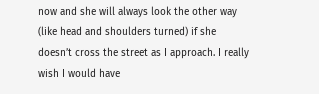now and she will always look the other way (like head and shoulders turned) if she doesn’t cross the street as I approach. I really wish I would have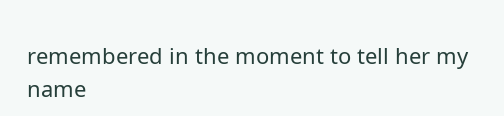remembered in the moment to tell her my name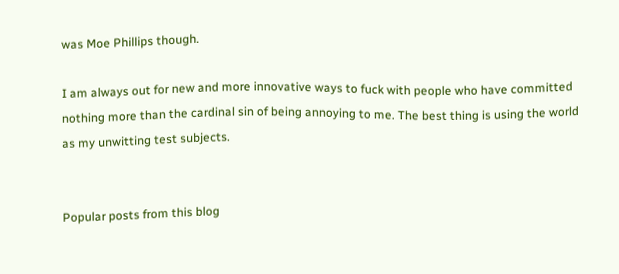was Moe Phillips though.

I am always out for new and more innovative ways to fuck with people who have committed nothing more than the cardinal sin of being annoying to me. The best thing is using the world as my unwitting test subjects.


Popular posts from this blog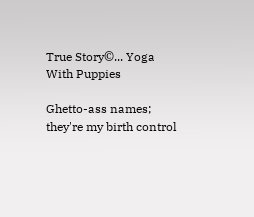True Story©... Yoga With Puppies

Ghetto-ass names; they're my birth control